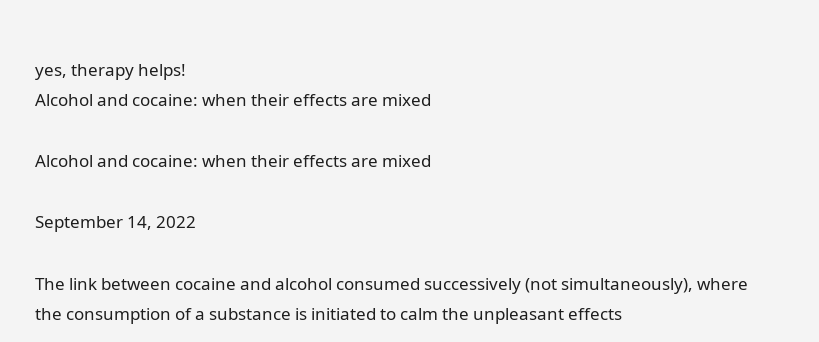yes, therapy helps!
Alcohol and cocaine: when their effects are mixed

Alcohol and cocaine: when their effects are mixed

September 14, 2022

The link between cocaine and alcohol consumed successively (not simultaneously), where the consumption of a substance is initiated to calm the unpleasant effects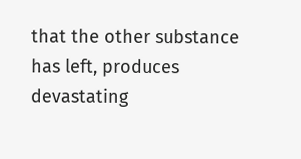that the other substance has left, produces devastating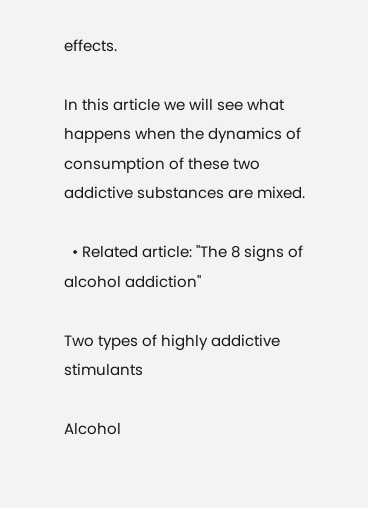effects.

In this article we will see what happens when the dynamics of consumption of these two addictive substances are mixed.

  • Related article: "The 8 signs of alcohol addiction"

Two types of highly addictive stimulants

Alcohol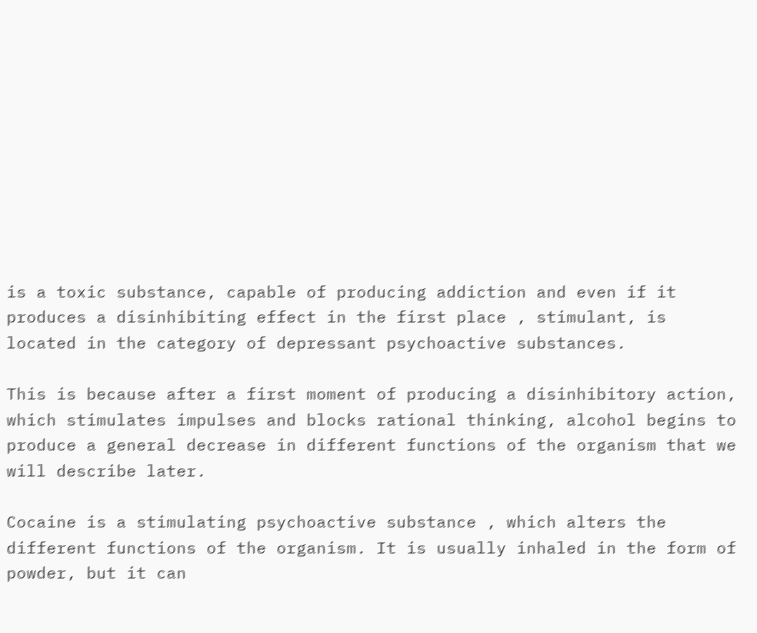is a toxic substance, capable of producing addiction and even if it produces a disinhibiting effect in the first place , stimulant, is located in the category of depressant psychoactive substances.

This is because after a first moment of producing a disinhibitory action, which stimulates impulses and blocks rational thinking, alcohol begins to produce a general decrease in different functions of the organism that we will describe later.

Cocaine is a stimulating psychoactive substance , which alters the different functions of the organism. It is usually inhaled in the form of powder, but it can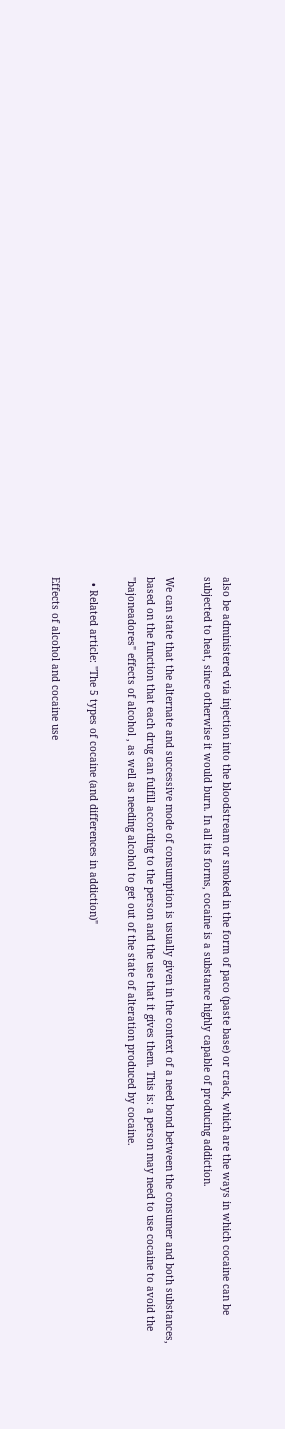also be administered via injection into the bloodstream or smoked in the form of paco (paste base) or crack, which are the ways in which cocaine can be subjected to heat, since otherwise it would burn. In all its forms, cocaine is a substance highly capable of producing addiction.

We can state that the alternate and successive mode of consumption is usually given in the context of a need bond between the consumer and both substances, based on the function that each drug can fulfill according to the person and the use that it gives them. This is: a person may need to use cocaine to avoid the "bajoneadores" effects of alcohol , as well as needing alcohol to get out of the state of alteration produced by cocaine.

  • Related article: "The 5 types of cocaine (and differences in addiction)"

Effects of alcohol and cocaine use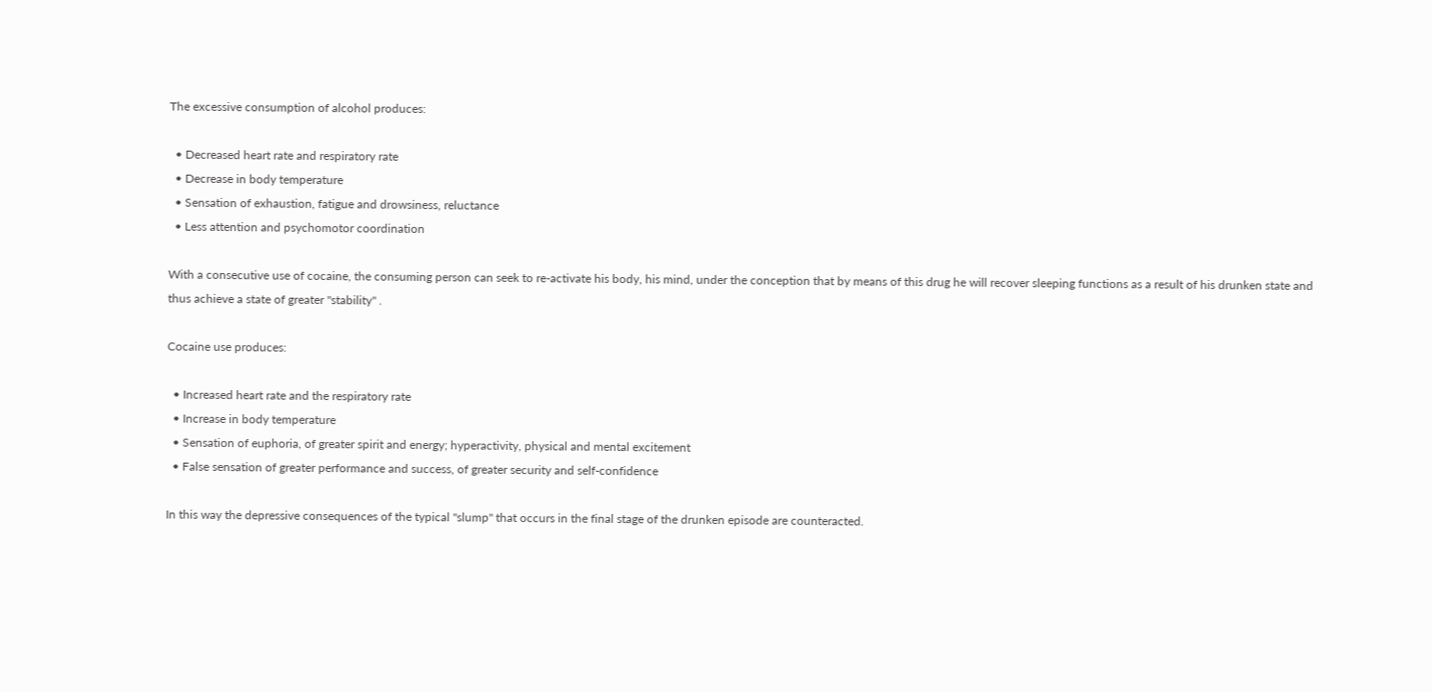The excessive consumption of alcohol produces:

  • Decreased heart rate and respiratory rate
  • Decrease in body temperature
  • Sensation of exhaustion, fatigue and drowsiness, reluctance
  • Less attention and psychomotor coordination

With a consecutive use of cocaine, the consuming person can seek to re-activate his body, his mind, under the conception that by means of this drug he will recover sleeping functions as a result of his drunken state and thus achieve a state of greater "stability" .

Cocaine use produces:

  • Increased heart rate and the respiratory rate
  • Increase in body temperature
  • Sensation of euphoria, of greater spirit and energy; hyperactivity, physical and mental excitement
  • False sensation of greater performance and success, of greater security and self-confidence

In this way the depressive consequences of the typical "slump" that occurs in the final stage of the drunken episode are counteracted.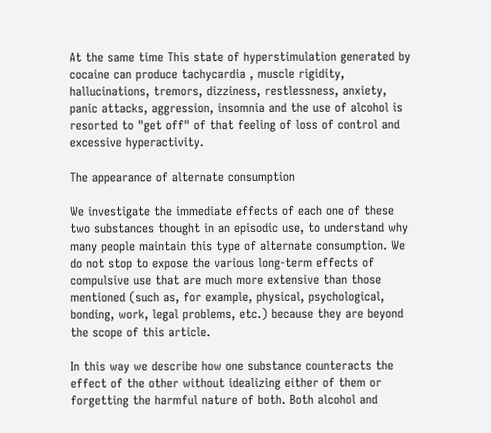At the same time This state of hyperstimulation generated by cocaine can produce tachycardia , muscle rigidity, hallucinations, tremors, dizziness, restlessness, anxiety, panic attacks, aggression, insomnia and the use of alcohol is resorted to "get off" of that feeling of loss of control and excessive hyperactivity.

The appearance of alternate consumption

We investigate the immediate effects of each one of these two substances thought in an episodic use, to understand why many people maintain this type of alternate consumption. We do not stop to expose the various long-term effects of compulsive use that are much more extensive than those mentioned (such as, for example, physical, psychological, bonding, work, legal problems, etc.) because they are beyond the scope of this article.

In this way we describe how one substance counteracts the effect of the other without idealizing either of them or forgetting the harmful nature of both. Both alcohol and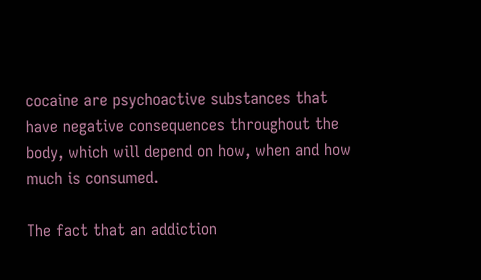cocaine are psychoactive substances that have negative consequences throughout the body, which will depend on how, when and how much is consumed.

The fact that an addiction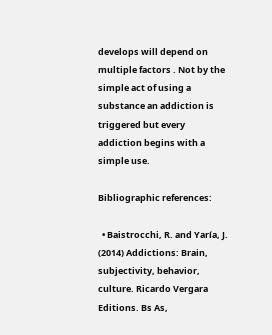develops will depend on multiple factors . Not by the simple act of using a substance an addiction is triggered but every addiction begins with a simple use.

Bibliographic references:

  • Baistrocchi, R. and Yaría, J. (2014) Addictions: Brain, subjectivity, behavior, culture. Ricardo Vergara Editions. Bs As,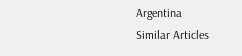Argentina
Similar Articles